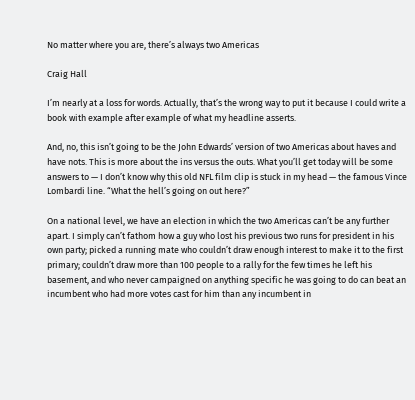No matter where you are, there’s always two Americas

Craig Hall

I’m nearly at a loss for words. Actually, that’s the wrong way to put it because I could write a book with example after example of what my headline asserts.

And, no, this isn’t going to be the John Edwards’ version of two Americas about haves and have nots. This is more about the ins versus the outs. What you’ll get today will be some answers to — I don’t know why this old NFL film clip is stuck in my head — the famous Vince Lombardi line. “What the hell’s going on out here?”

On a national level, we have an election in which the two Americas can’t be any further apart. I simply can’t fathom how a guy who lost his previous two runs for president in his own party; picked a running mate who couldn’t draw enough interest to make it to the first primary; couldn’t draw more than 100 people to a rally for the few times he left his basement, and who never campaigned on anything specific he was going to do can beat an incumbent who had more votes cast for him than any incumbent in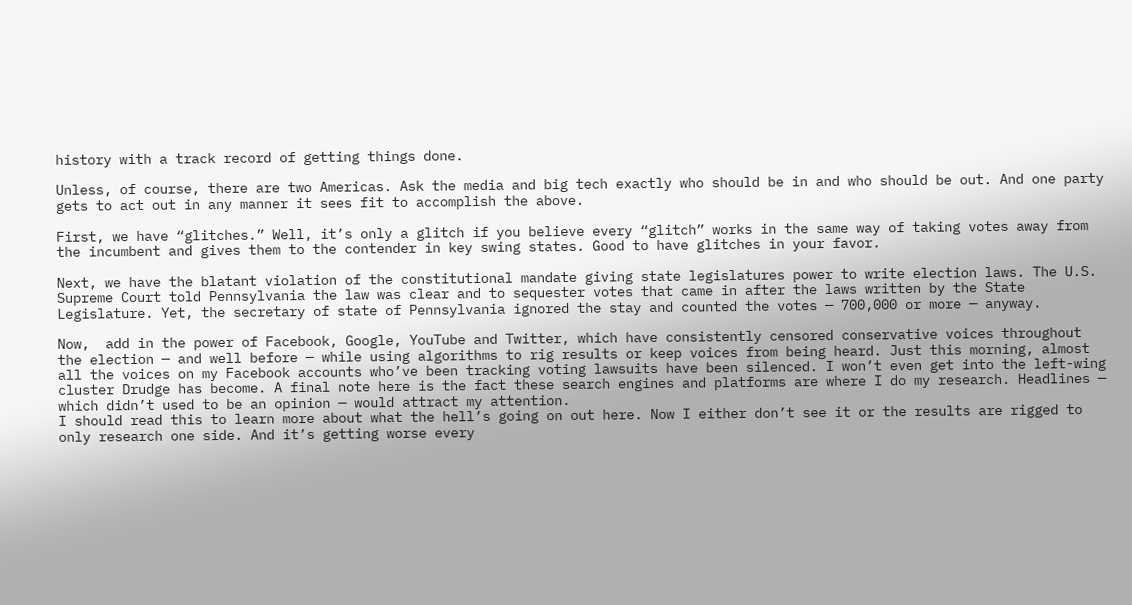history with a track record of getting things done.

Unless, of course, there are two Americas. Ask the media and big tech exactly who should be in and who should be out. And one party gets to act out in any manner it sees fit to accomplish the above.

First, we have “glitches.” Well, it’s only a glitch if you believe every “glitch” works in the same way of taking votes away from the incumbent and gives them to the contender in key swing states. Good to have glitches in your favor.

Next, we have the blatant violation of the constitutional mandate giving state legislatures power to write election laws. The U.S. Supreme Court told Pennsylvania the law was clear and to sequester votes that came in after the laws written by the State Legislature. Yet, the secretary of state of Pennsylvania ignored the stay and counted the votes — 700,000 or more — anyway.

Now,  add in the power of Facebook, Google, YouTube and Twitter, which have consistently censored conservative voices throughout the election — and well before — while using algorithms to rig results or keep voices from being heard. Just this morning, almost all the voices on my Facebook accounts who’ve been tracking voting lawsuits have been silenced. I won’t even get into the left-wing cluster Drudge has become. A final note here is the fact these search engines and platforms are where I do my research. Headlines — which didn’t used to be an opinion — would attract my attention.
I should read this to learn more about what the hell’s going on out here. Now I either don’t see it or the results are rigged to only research one side. And it’s getting worse every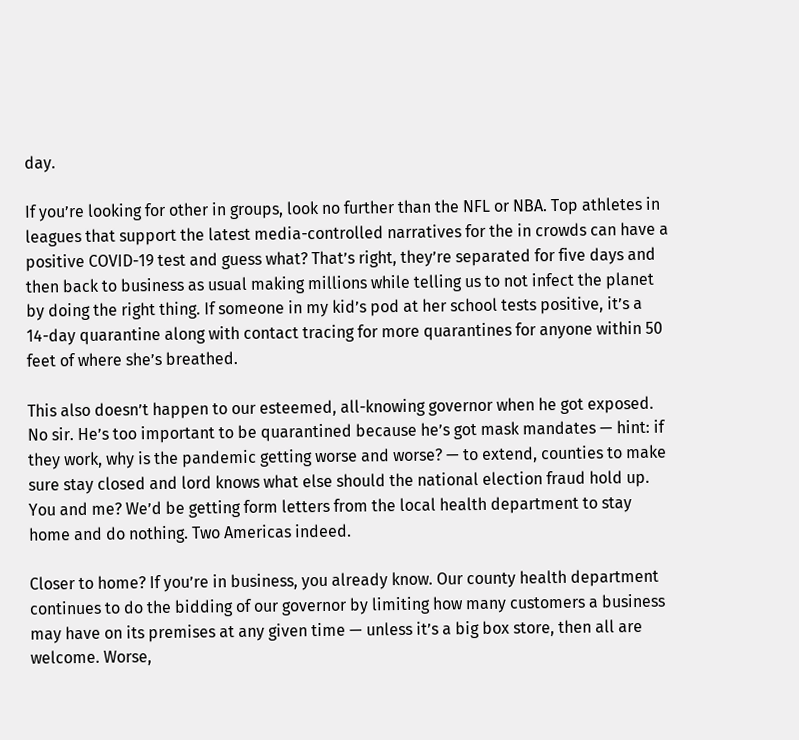day.

If you’re looking for other in groups, look no further than the NFL or NBA. Top athletes in leagues that support the latest media-controlled narratives for the in crowds can have a positive COVID-19 test and guess what? That’s right, they’re separated for five days and then back to business as usual making millions while telling us to not infect the planet by doing the right thing. If someone in my kid’s pod at her school tests positive, it’s a
14-day quarantine along with contact tracing for more quarantines for anyone within 50 feet of where she’s breathed.

This also doesn’t happen to our esteemed, all-knowing governor when he got exposed. No sir. He’s too important to be quarantined because he’s got mask mandates — hint: if they work, why is the pandemic getting worse and worse? — to extend, counties to make sure stay closed and lord knows what else should the national election fraud hold up. You and me? We’d be getting form letters from the local health department to stay home and do nothing. Two Americas indeed.

Closer to home? If you’re in business, you already know. Our county health department continues to do the bidding of our governor by limiting how many customers a business may have on its premises at any given time — unless it’s a big box store, then all are welcome. Worse,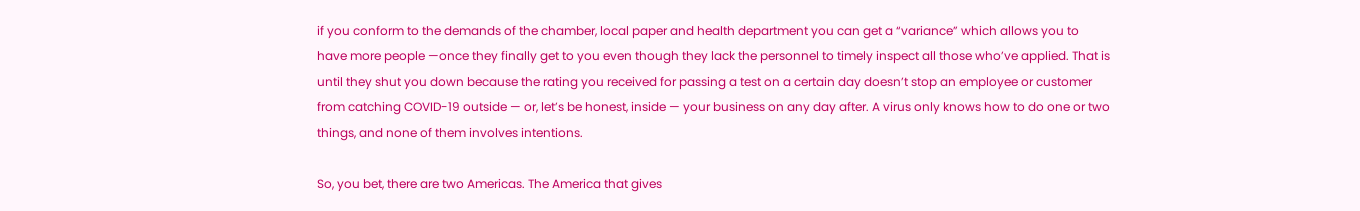if you conform to the demands of the chamber, local paper and health department you can get a “variance” which allows you to have more people —once they finally get to you even though they lack the personnel to timely inspect all those who’ve applied. That is until they shut you down because the rating you received for passing a test on a certain day doesn’t stop an employee or customer from catching COVID-19 outside — or, let’s be honest, inside — your business on any day after. A virus only knows how to do one or two things, and none of them involves intentions.

So, you bet, there are two Americas. The America that gives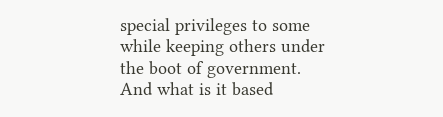special privileges to some while keeping others under the boot of government. And what is it based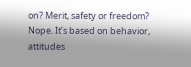on? Merit, safety or freedom? Nope. It’s based on behavior, attitudes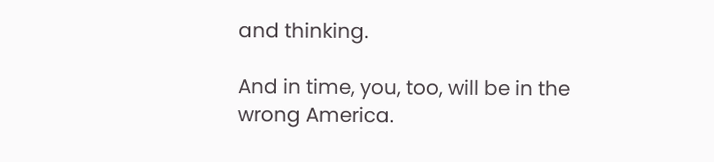and thinking.

And in time, you, too, will be in the wrong America.